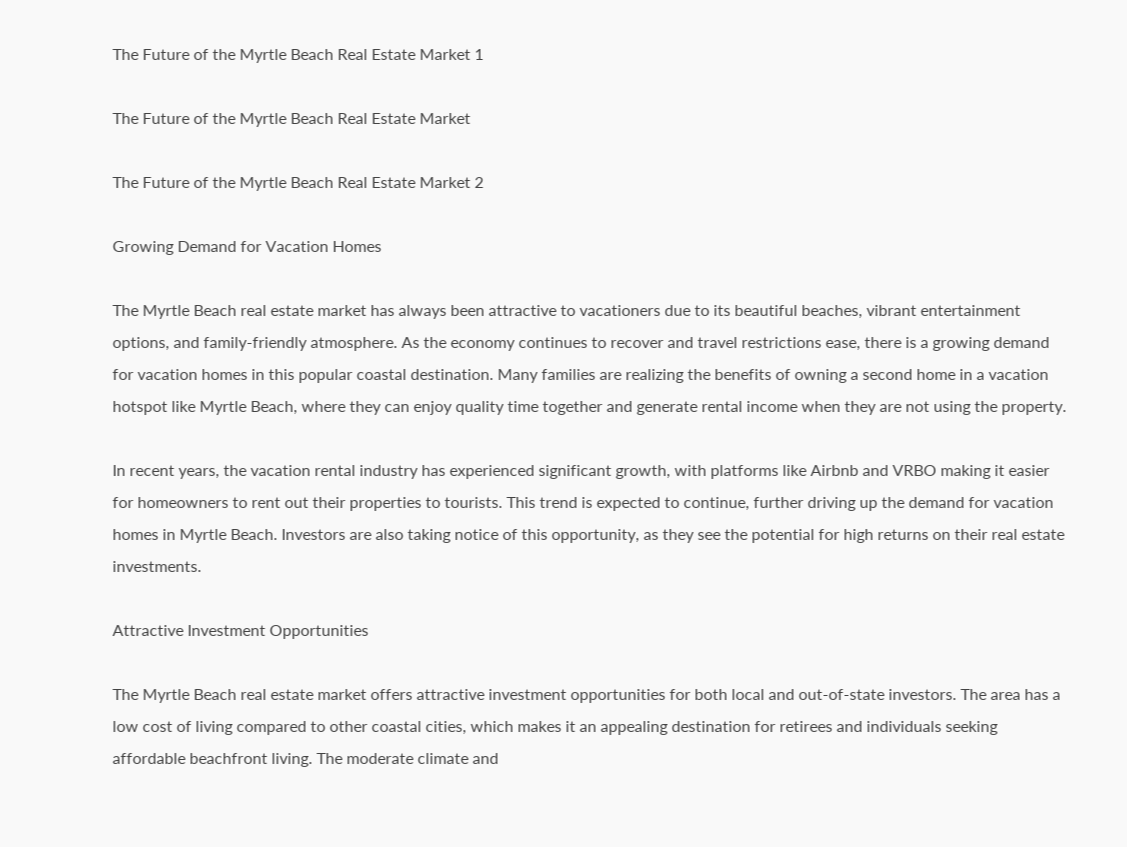The Future of the Myrtle Beach Real Estate Market 1

The Future of the Myrtle Beach Real Estate Market

The Future of the Myrtle Beach Real Estate Market 2

Growing Demand for Vacation Homes

The Myrtle Beach real estate market has always been attractive to vacationers due to its beautiful beaches, vibrant entertainment options, and family-friendly atmosphere. As the economy continues to recover and travel restrictions ease, there is a growing demand for vacation homes in this popular coastal destination. Many families are realizing the benefits of owning a second home in a vacation hotspot like Myrtle Beach, where they can enjoy quality time together and generate rental income when they are not using the property.

In recent years, the vacation rental industry has experienced significant growth, with platforms like Airbnb and VRBO making it easier for homeowners to rent out their properties to tourists. This trend is expected to continue, further driving up the demand for vacation homes in Myrtle Beach. Investors are also taking notice of this opportunity, as they see the potential for high returns on their real estate investments.

Attractive Investment Opportunities

The Myrtle Beach real estate market offers attractive investment opportunities for both local and out-of-state investors. The area has a low cost of living compared to other coastal cities, which makes it an appealing destination for retirees and individuals seeking affordable beachfront living. The moderate climate and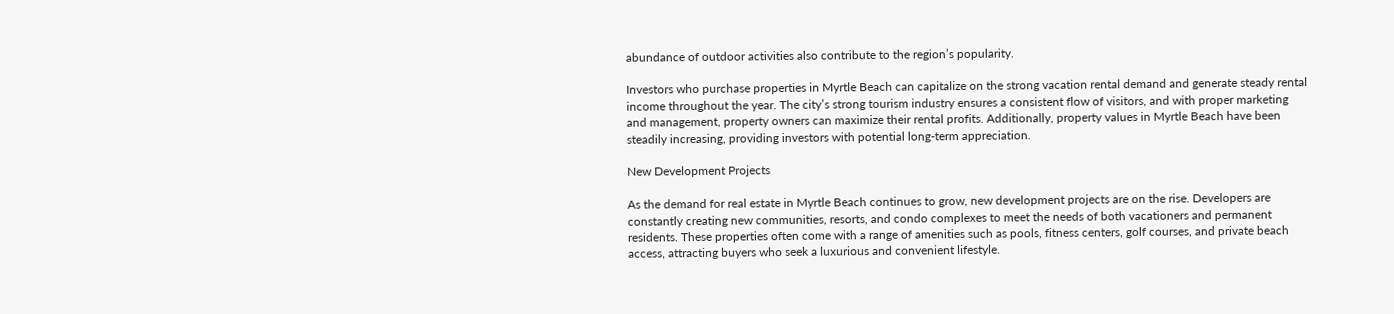abundance of outdoor activities also contribute to the region’s popularity.

Investors who purchase properties in Myrtle Beach can capitalize on the strong vacation rental demand and generate steady rental income throughout the year. The city’s strong tourism industry ensures a consistent flow of visitors, and with proper marketing and management, property owners can maximize their rental profits. Additionally, property values in Myrtle Beach have been steadily increasing, providing investors with potential long-term appreciation.

New Development Projects

As the demand for real estate in Myrtle Beach continues to grow, new development projects are on the rise. Developers are constantly creating new communities, resorts, and condo complexes to meet the needs of both vacationers and permanent residents. These properties often come with a range of amenities such as pools, fitness centers, golf courses, and private beach access, attracting buyers who seek a luxurious and convenient lifestyle.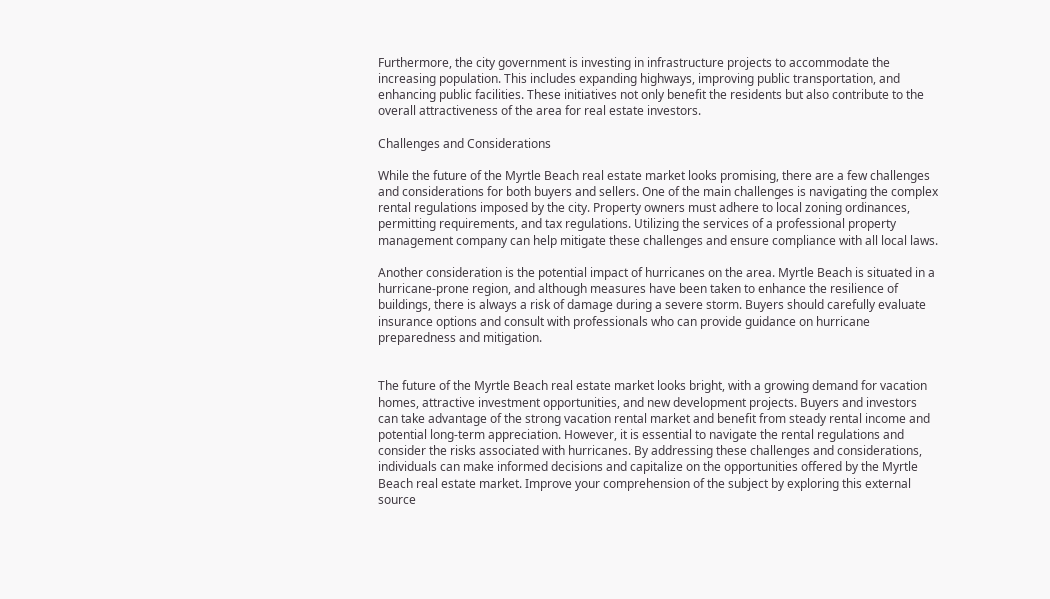Furthermore, the city government is investing in infrastructure projects to accommodate the increasing population. This includes expanding highways, improving public transportation, and enhancing public facilities. These initiatives not only benefit the residents but also contribute to the overall attractiveness of the area for real estate investors.

Challenges and Considerations

While the future of the Myrtle Beach real estate market looks promising, there are a few challenges and considerations for both buyers and sellers. One of the main challenges is navigating the complex rental regulations imposed by the city. Property owners must adhere to local zoning ordinances, permitting requirements, and tax regulations. Utilizing the services of a professional property management company can help mitigate these challenges and ensure compliance with all local laws.

Another consideration is the potential impact of hurricanes on the area. Myrtle Beach is situated in a hurricane-prone region, and although measures have been taken to enhance the resilience of buildings, there is always a risk of damage during a severe storm. Buyers should carefully evaluate insurance options and consult with professionals who can provide guidance on hurricane preparedness and mitigation.


The future of the Myrtle Beach real estate market looks bright, with a growing demand for vacation homes, attractive investment opportunities, and new development projects. Buyers and investors can take advantage of the strong vacation rental market and benefit from steady rental income and potential long-term appreciation. However, it is essential to navigate the rental regulations and consider the risks associated with hurricanes. By addressing these challenges and considerations, individuals can make informed decisions and capitalize on the opportunities offered by the Myrtle Beach real estate market. Improve your comprehension of the subject by exploring this external source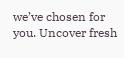we’ve chosen for you. Uncover fresh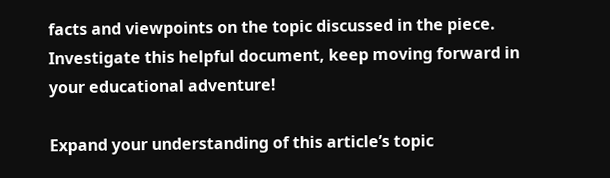facts and viewpoints on the topic discussed in the piece. Investigate this helpful document, keep moving forward in your educational adventure!

Expand your understanding of this article’s topic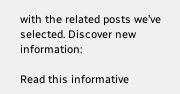with the related posts we’ve selected. Discover new information:

Read this informative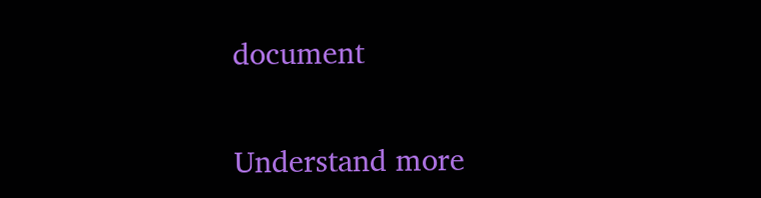document

Understand more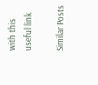with this useful link

Similar Posts